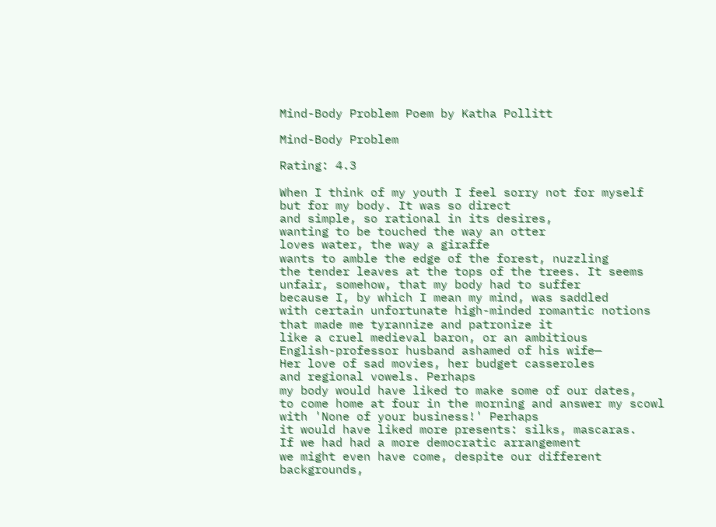Mind-Body Problem Poem by Katha Pollitt

Mind-Body Problem

Rating: 4.3

When I think of my youth I feel sorry not for myself
but for my body. It was so direct
and simple, so rational in its desires,
wanting to be touched the way an otter
loves water, the way a giraffe
wants to amble the edge of the forest, nuzzling
the tender leaves at the tops of the trees. It seems
unfair, somehow, that my body had to suffer
because I, by which I mean my mind, was saddled
with certain unfortunate high-minded romantic notions
that made me tyrannize and patronize it
like a cruel medieval baron, or an ambitious
English-professor husband ashamed of his wife—
Her love of sad movies, her budget casseroles
and regional vowels. Perhaps
my body would have liked to make some of our dates,
to come home at four in the morning and answer my scowl
with 'None of your business!' Perhaps
it would have liked more presents: silks, mascaras.
If we had had a more democratic arrangement
we might even have come, despite our different backgrounds,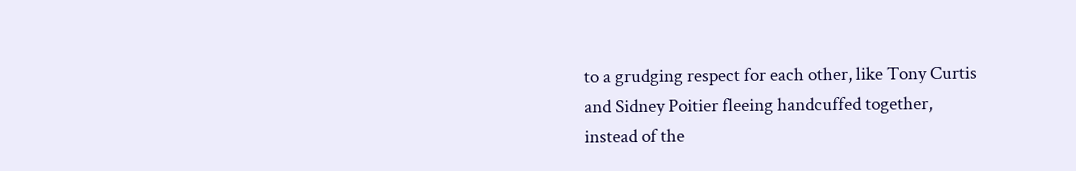to a grudging respect for each other, like Tony Curtis
and Sidney Poitier fleeing handcuffed together,
instead of the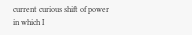current curious shift of power
in which I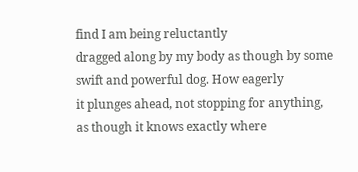find I am being reluctantly
dragged along by my body as though by some
swift and powerful dog. How eagerly
it plunges ahead, not stopping for anything,
as though it knows exactly where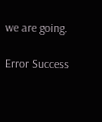we are going.

Error Success